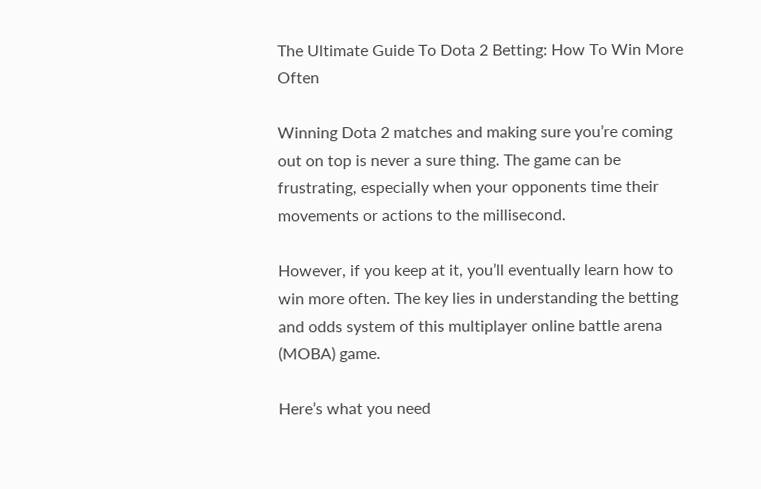The Ultimate Guide To Dota 2 Betting: How To Win More Often

Winning Dota 2 matches and making sure you’re coming out on top is never a sure thing. The game can be frustrating, especially when your opponents time their movements or actions to the millisecond.

However, if you keep at it, you’ll eventually learn how to win more often. The key lies in understanding the betting and odds system of this multiplayer online battle arena (MOBA) game.

Here’s what you need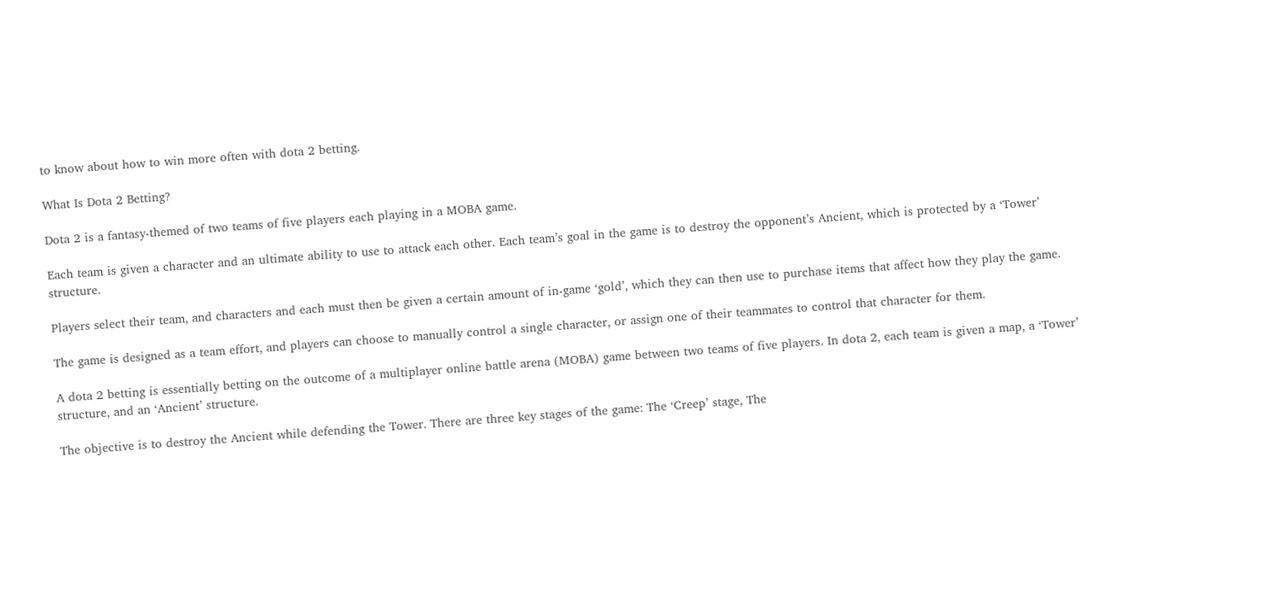to know about how to win more often with dota 2 betting.

What Is Dota 2 Betting?

Dota 2 is a fantasy-themed of two teams of five players each playing in a MOBA game.

Each team is given a character and an ultimate ability to use to attack each other. Each team’s goal in the game is to destroy the opponent’s Ancient, which is protected by a ‘Tower’ structure.

Players select their team, and characters and each must then be given a certain amount of in-game ‘gold’, which they can then use to purchase items that affect how they play the game.

The game is designed as a team effort, and players can choose to manually control a single character, or assign one of their teammates to control that character for them.

A dota 2 betting is essentially betting on the outcome of a multiplayer online battle arena (MOBA) game between two teams of five players. In dota 2, each team is given a map, a ‘Tower’ structure, and an ‘Ancient’ structure.

The objective is to destroy the Ancient while defending the Tower. There are three key stages of the game: The ‘Creep’ stage, The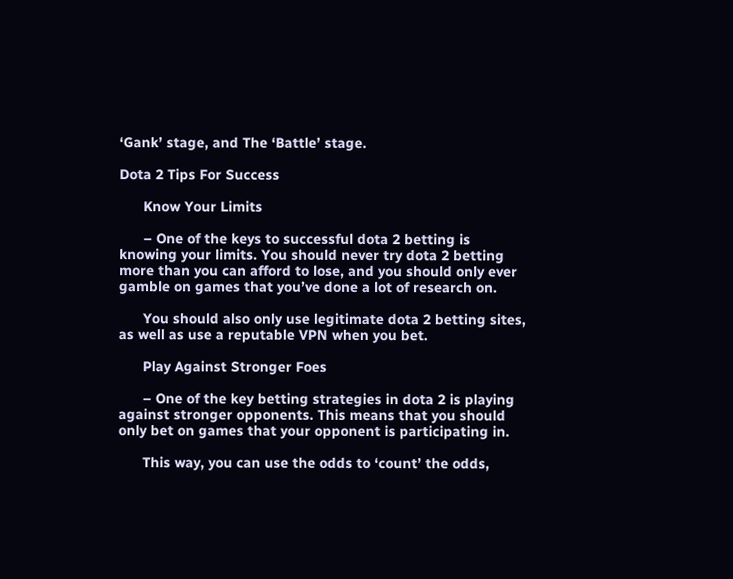‘Gank’ stage, and The ‘Battle’ stage.

Dota 2 Tips For Success

      Know Your Limits

      – One of the keys to successful dota 2 betting is knowing your limits. You should never try dota 2 betting more than you can afford to lose, and you should only ever gamble on games that you’ve done a lot of research on.

      You should also only use legitimate dota 2 betting sites, as well as use a reputable VPN when you bet.

      Play Against Stronger Foes

      – One of the key betting strategies in dota 2 is playing against stronger opponents. This means that you should only bet on games that your opponent is participating in.

      This way, you can use the odds to ‘count’ the odds,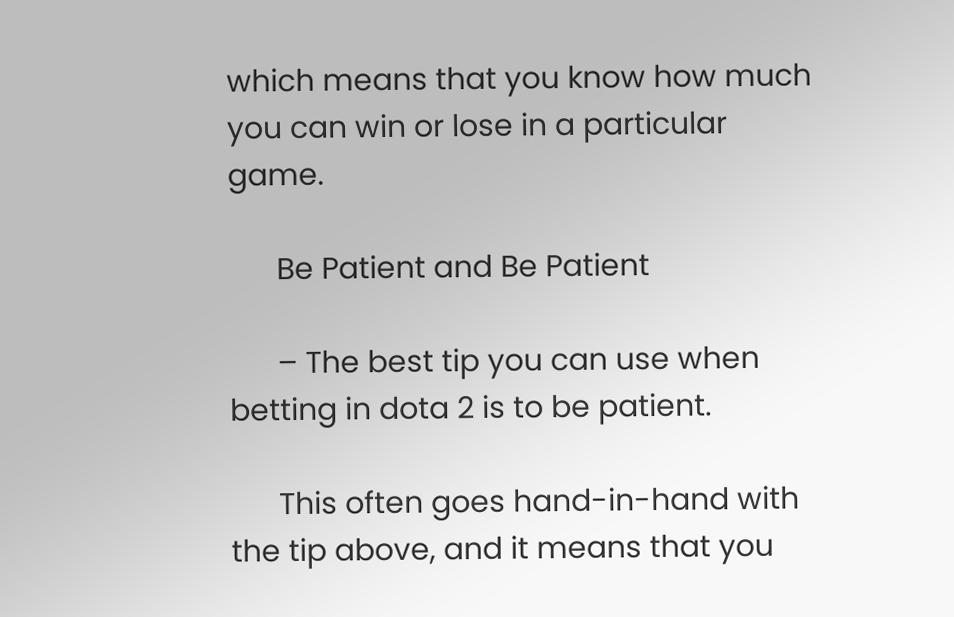which means that you know how much you can win or lose in a particular game.

      Be Patient and Be Patient

      – The best tip you can use when betting in dota 2 is to be patient.

      This often goes hand-in-hand with the tip above, and it means that you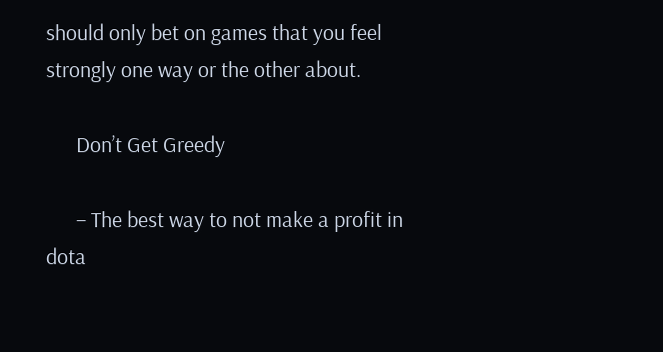should only bet on games that you feel strongly one way or the other about.

      Don’t Get Greedy

      – The best way to not make a profit in dota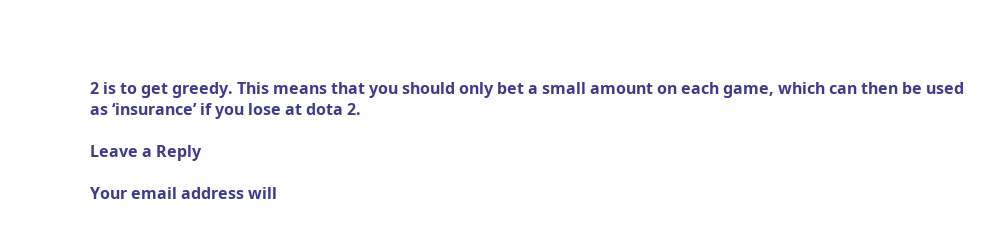2 is to get greedy. This means that you should only bet a small amount on each game, which can then be used as ‘insurance’ if you lose at dota 2.

Leave a Reply

Your email address will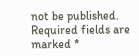not be published. Required fields are marked *